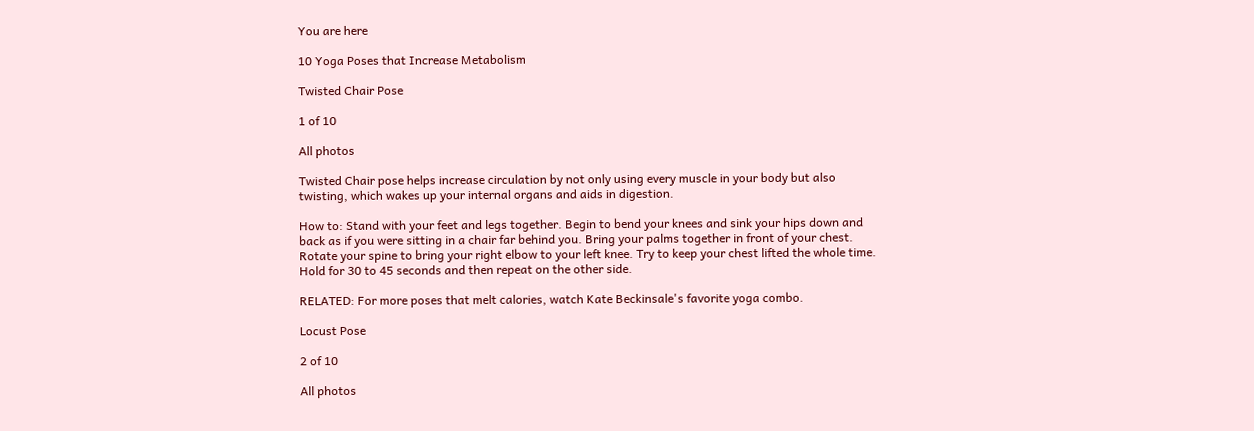You are here

10 Yoga Poses that Increase Metabolism

Twisted Chair Pose

1 of 10

All photos

Twisted Chair pose helps increase circulation by not only using every muscle in your body but also twisting, which wakes up your internal organs and aids in digestion.

How to: Stand with your feet and legs together. Begin to bend your knees and sink your hips down and back as if you were sitting in a chair far behind you. Bring your palms together in front of your chest. Rotate your spine to bring your right elbow to your left knee. Try to keep your chest lifted the whole time. Hold for 30 to 45 seconds and then repeat on the other side.

RELATED: For more poses that melt calories, watch Kate Beckinsale's favorite yoga combo.

Locust Pose

2 of 10

All photos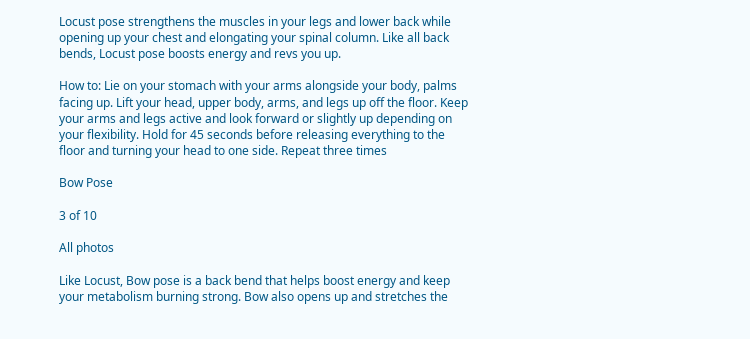Locust pose strengthens the muscles in your legs and lower back while opening up your chest and elongating your spinal column. Like all back bends, Locust pose boosts energy and revs you up.

How to: Lie on your stomach with your arms alongside your body, palms facing up. Lift your head, upper body, arms, and legs up off the floor. Keep your arms and legs active and look forward or slightly up depending on your flexibility. Hold for 45 seconds before releasing everything to the floor and turning your head to one side. Repeat three times

Bow Pose

3 of 10

All photos

Like Locust, Bow pose is a back bend that helps boost energy and keep your metabolism burning strong. Bow also opens up and stretches the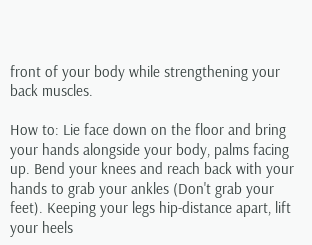front of your body while strengthening your back muscles.

How to: Lie face down on the floor and bring your hands alongside your body, palms facing up. Bend your knees and reach back with your hands to grab your ankles (Don't grab your feet). Keeping your legs hip-distance apart, lift your heels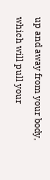up and away from your body, which will pull your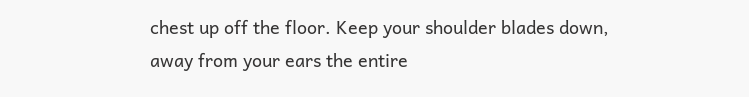chest up off the floor. Keep your shoulder blades down, away from your ears the entire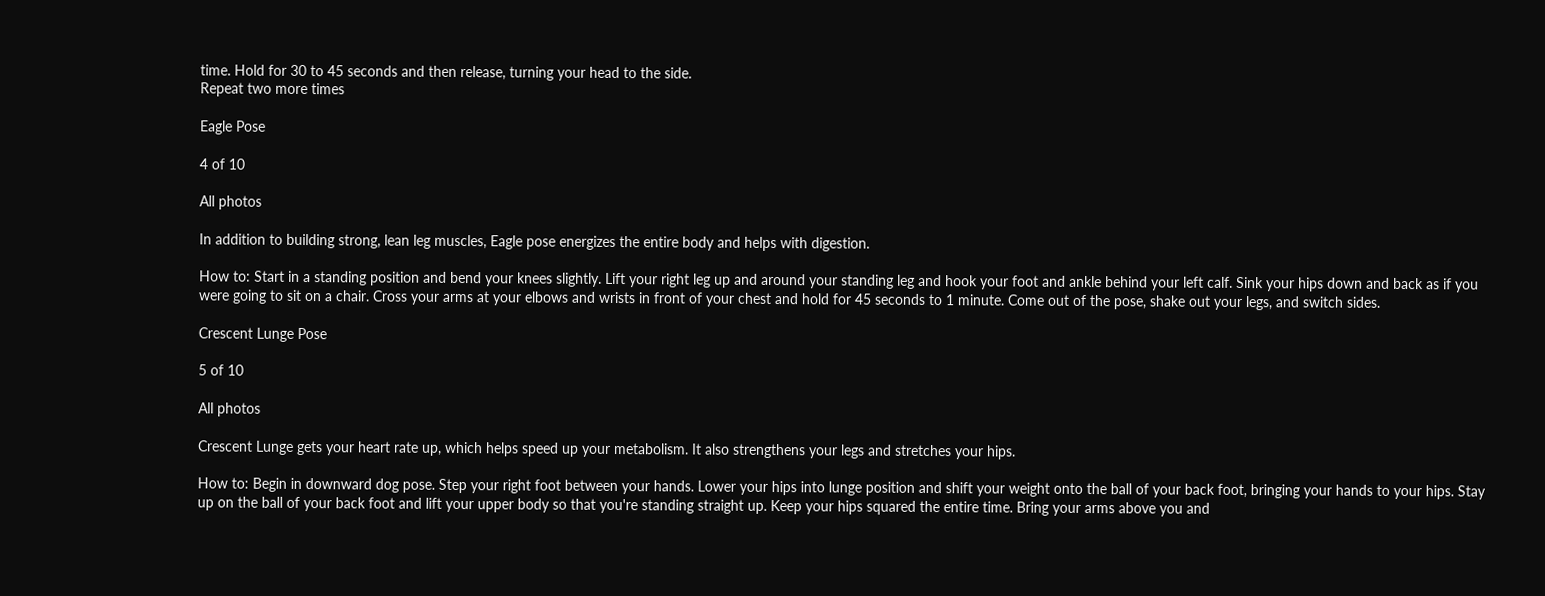time. Hold for 30 to 45 seconds and then release, turning your head to the side.
Repeat two more times

Eagle Pose

4 of 10

All photos

In addition to building strong, lean leg muscles, Eagle pose energizes the entire body and helps with digestion.

How to: Start in a standing position and bend your knees slightly. Lift your right leg up and around your standing leg and hook your foot and ankle behind your left calf. Sink your hips down and back as if you were going to sit on a chair. Cross your arms at your elbows and wrists in front of your chest and hold for 45 seconds to 1 minute. Come out of the pose, shake out your legs, and switch sides.

Crescent Lunge Pose

5 of 10

All photos

Crescent Lunge gets your heart rate up, which helps speed up your metabolism. It also strengthens your legs and stretches your hips.

How to: Begin in downward dog pose. Step your right foot between your hands. Lower your hips into lunge position and shift your weight onto the ball of your back foot, bringing your hands to your hips. Stay up on the ball of your back foot and lift your upper body so that you're standing straight up. Keep your hips squared the entire time. Bring your arms above you and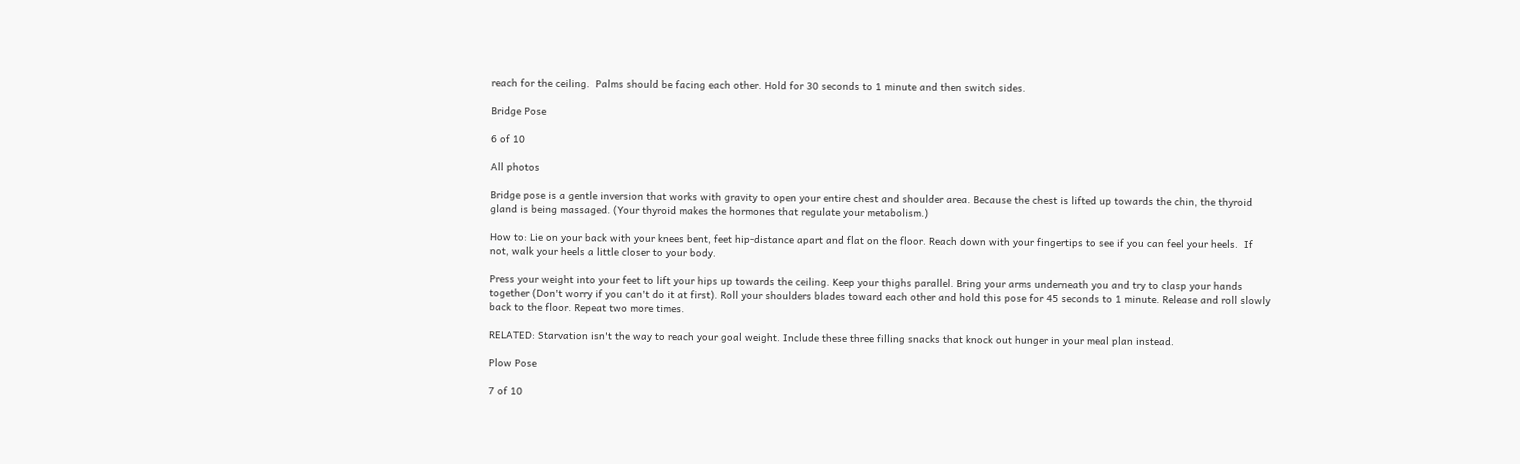reach for the ceiling.  Palms should be facing each other. Hold for 30 seconds to 1 minute and then switch sides.

Bridge Pose

6 of 10

All photos

Bridge pose is a gentle inversion that works with gravity to open your entire chest and shoulder area. Because the chest is lifted up towards the chin, the thyroid gland is being massaged. (Your thyroid makes the hormones that regulate your metabolism.)

How to: Lie on your back with your knees bent, feet hip-distance apart and flat on the floor. Reach down with your fingertips to see if you can feel your heels.  If not, walk your heels a little closer to your body.

Press your weight into your feet to lift your hips up towards the ceiling. Keep your thighs parallel. Bring your arms underneath you and try to clasp your hands together (Don't worry if you can't do it at first). Roll your shoulders blades toward each other and hold this pose for 45 seconds to 1 minute. Release and roll slowly back to the floor. Repeat two more times.

RELATED: Starvation isn't the way to reach your goal weight. Include these three filling snacks that knock out hunger in your meal plan instead.

Plow Pose

7 of 10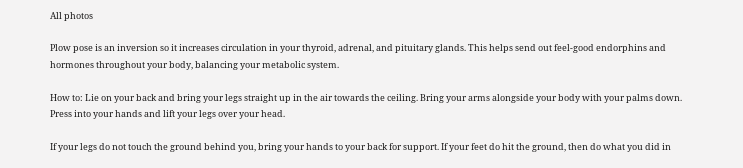All photos

Plow pose is an inversion so it increases circulation in your thyroid, adrenal, and pituitary glands. This helps send out feel-good endorphins and hormones throughout your body, balancing your metabolic system.

How to: Lie on your back and bring your legs straight up in the air towards the ceiling. Bring your arms alongside your body with your palms down. Press into your hands and lift your legs over your head.

If your legs do not touch the ground behind you, bring your hands to your back for support. If your feet do hit the ground, then do what you did in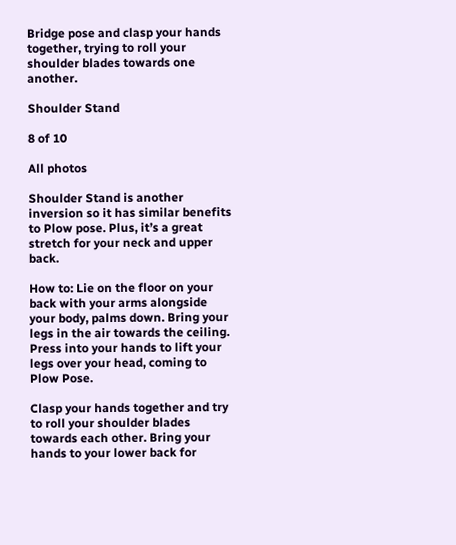Bridge pose and clasp your hands together, trying to roll your shoulder blades towards one another.

Shoulder Stand

8 of 10

All photos

Shoulder Stand is another inversion so it has similar benefits to Plow pose. Plus, it’s a great stretch for your neck and upper back.

How to: Lie on the floor on your back with your arms alongside your body, palms down. Bring your legs in the air towards the ceiling. Press into your hands to lift your legs over your head, coming to Plow Pose.

Clasp your hands together and try to roll your shoulder blades towards each other. Bring your hands to your lower back for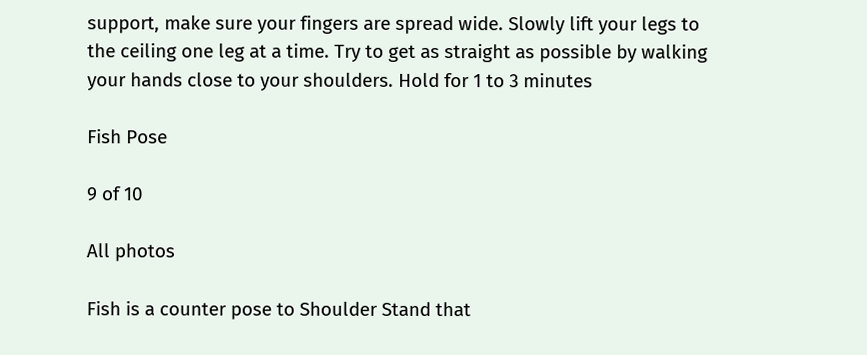support, make sure your fingers are spread wide. Slowly lift your legs to the ceiling one leg at a time. Try to get as straight as possible by walking your hands close to your shoulders. Hold for 1 to 3 minutes

Fish Pose

9 of 10

All photos

Fish is a counter pose to Shoulder Stand that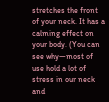stretches the front of your neck. It has a calming effect on your body. (You can see why—most of use hold a lot of stress in our neck and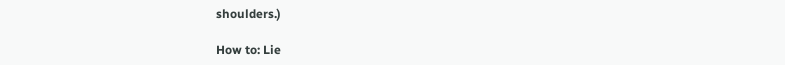shoulders.)

How to: Lie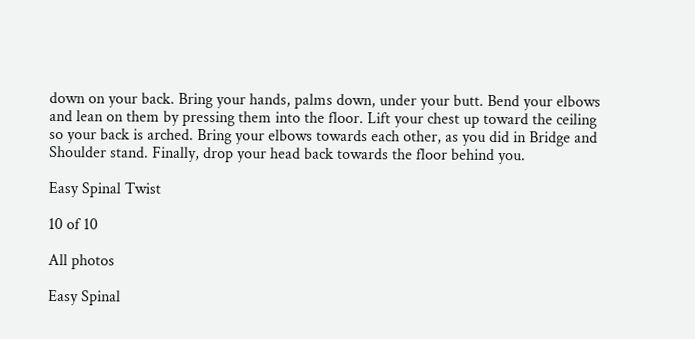down on your back. Bring your hands, palms down, under your butt. Bend your elbows and lean on them by pressing them into the floor. Lift your chest up toward the ceiling so your back is arched. Bring your elbows towards each other, as you did in Bridge and Shoulder stand. Finally, drop your head back towards the floor behind you.

Easy Spinal Twist

10 of 10

All photos

Easy Spinal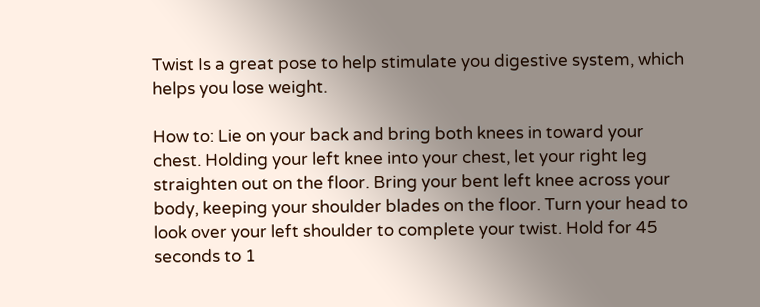Twist Is a great pose to help stimulate you digestive system, which helps you lose weight.

How to: Lie on your back and bring both knees in toward your chest. Holding your left knee into your chest, let your right leg straighten out on the floor. Bring your bent left knee across your body, keeping your shoulder blades on the floor. Turn your head to look over your left shoulder to complete your twist. Hold for 45 seconds to 1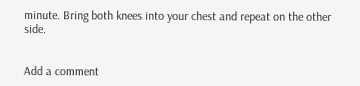minute. Bring both knees into your chest and repeat on the other side.


Add a comment